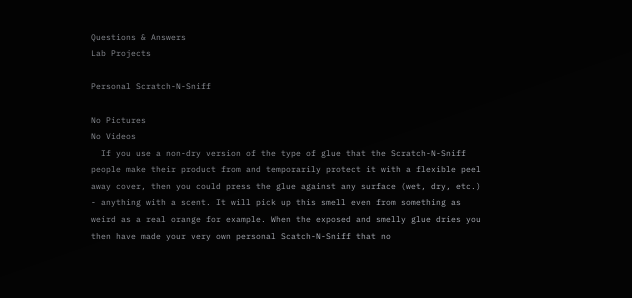Questions & Answers
Lab Projects

Personal Scratch-N-Sniff

No Pictures
No Videos
  If you use a non-dry version of the type of glue that the Scratch-N-Sniff people make their product from and temporarily protect it with a flexible peel away cover, then you could press the glue against any surface (wet, dry, etc.) - anything with a scent. It will pick up this smell even from something as weird as a real orange for example. When the exposed and smelly glue dries you then have made your very own personal Scatch-N-Sniff that no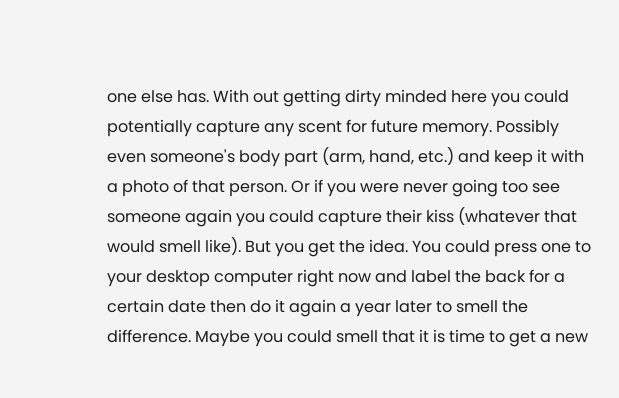one else has. With out getting dirty minded here you could potentially capture any scent for future memory. Possibly even someone's body part (arm, hand, etc.) and keep it with a photo of that person. Or if you were never going too see someone again you could capture their kiss (whatever that would smell like). But you get the idea. You could press one to your desktop computer right now and label the back for a certain date then do it again a year later to smell the difference. Maybe you could smell that it is time to get a new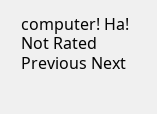computer! Ha!
Not Rated
Previous Next